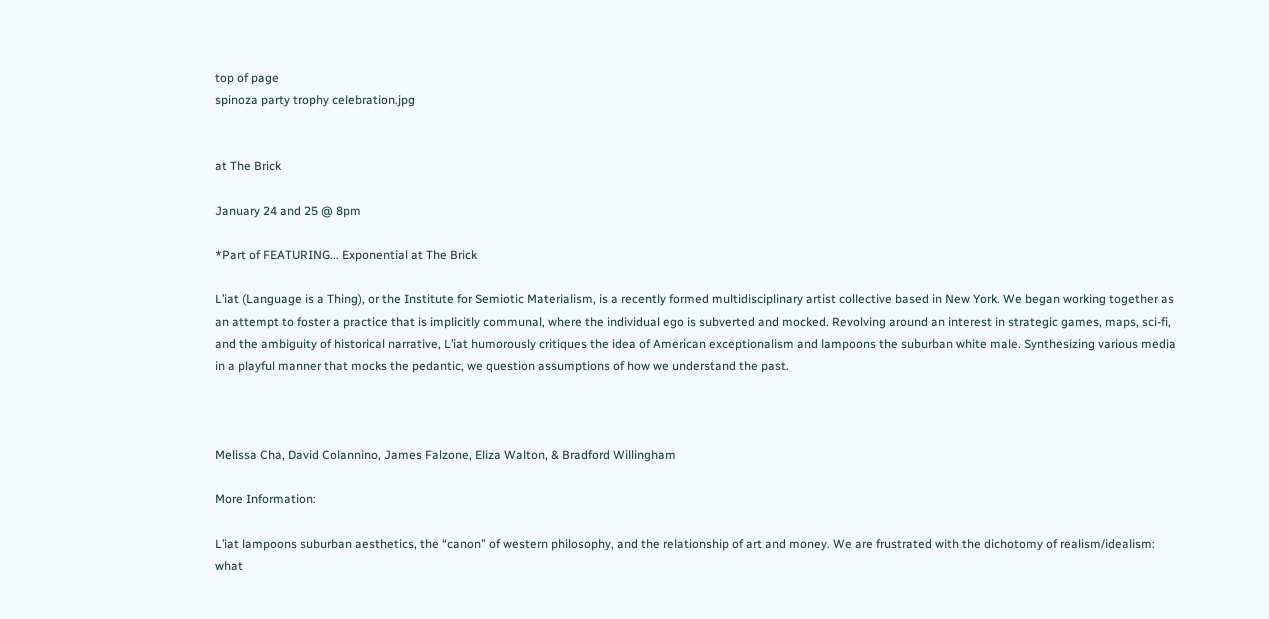top of page
spinoza party trophy celebration.jpg


at The Brick

January 24 and 25 @ 8pm

*Part of FEATURING... Exponential at The Brick

L’iat (Language is a Thing), or the Institute for Semiotic Materialism, is a recently formed multidisciplinary artist collective based in New York. We began working together as an attempt to foster a practice that is implicitly communal, where the individual ego is subverted and mocked. Revolving around an interest in strategic games, maps, sci-fi, and the ambiguity of historical narrative, L’iat humorously critiques the idea of American exceptionalism and lampoons the suburban white male. Synthesizing various media in a playful manner that mocks the pedantic, we question assumptions of how we understand the past.



Melissa Cha, David Colannino, James Falzone, Eliza Walton, & Bradford Willingham

More Information:

L’iat lampoons suburban aesthetics, the “canon” of western philosophy, and the relationship of art and money. We are frustrated with the dichotomy of realism/idealism: what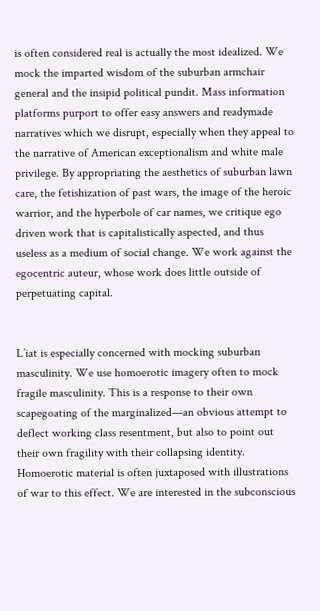is often considered real is actually the most idealized. We mock the imparted wisdom of the suburban armchair general and the insipid political pundit. Mass information platforms purport to offer easy answers and readymade narratives which we disrupt, especially when they appeal to the narrative of American exceptionalism and white male privilege. By appropriating the aesthetics of suburban lawn care, the fetishization of past wars, the image of the heroic warrior, and the hyperbole of car names, we critique ego driven work that is capitalistically aspected, and thus useless as a medium of social change. We work against the egocentric auteur, whose work does little outside of perpetuating capital.


L’iat is especially concerned with mocking suburban masculinity. We use homoerotic imagery often to mock fragile masculinity. This is a response to their own scapegoating of the marginalized—an obvious attempt to deflect working class resentment, but also to point out their own fragility with their collapsing identity. Homoerotic material is often juxtaposed with illustrations of war to this effect. We are interested in the subconscious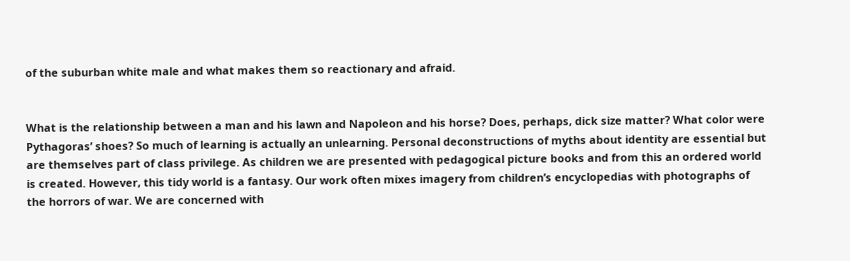of the suburban white male and what makes them so reactionary and afraid.


What is the relationship between a man and his lawn and Napoleon and his horse? Does, perhaps, dick size matter? What color were Pythagoras’ shoes? So much of learning is actually an unlearning. Personal deconstructions of myths about identity are essential but are themselves part of class privilege. As children we are presented with pedagogical picture books and from this an ordered world is created. However, this tidy world is a fantasy. Our work often mixes imagery from children’s encyclopedias with photographs of the horrors of war. We are concerned with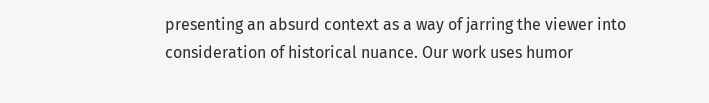presenting an absurd context as a way of jarring the viewer into consideration of historical nuance. Our work uses humor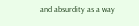and absurdity as a way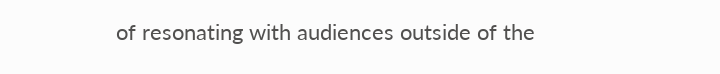of resonating with audiences outside of the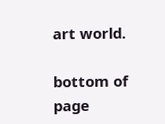art world.

bottom of page